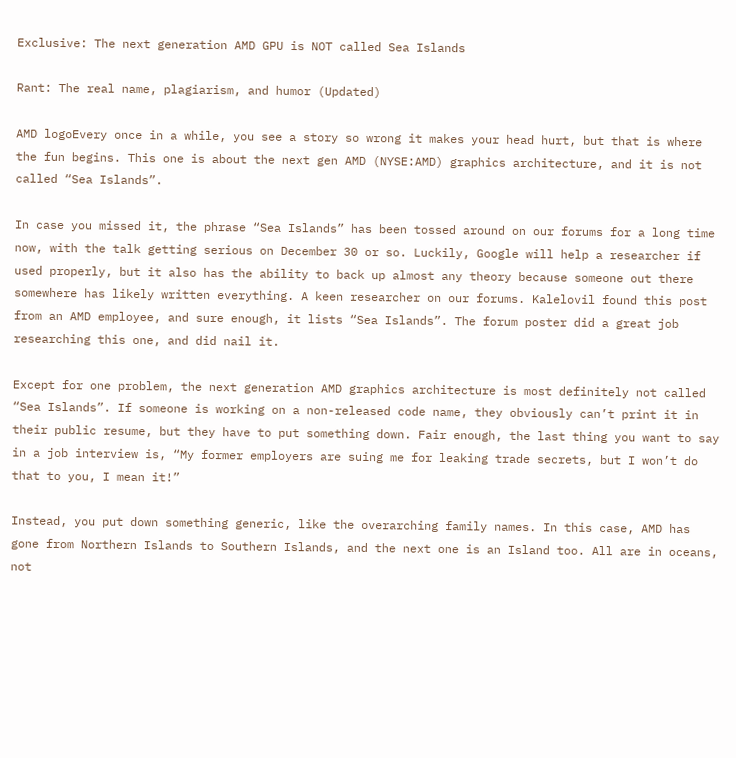Exclusive: The next generation AMD GPU is NOT called Sea Islands

Rant: The real name, plagiarism, and humor (Updated)

AMD logoEvery once in a while, you see a story so wrong it makes your head hurt, but that is where the fun begins. This one is about the next gen AMD (NYSE:AMD) graphics architecture, and it is not called “Sea Islands”.

In case you missed it, the phrase “Sea Islands” has been tossed around on our forums for a long time now, with the talk getting serious on December 30 or so. Luckily, Google will help a researcher if used properly, but it also has the ability to back up almost any theory because someone out there somewhere has likely written everything. A keen researcher on our forums. Kalelovil found this post from an AMD employee, and sure enough, it lists “Sea Islands”. The forum poster did a great job researching this one, and did nail it.

Except for one problem, the next generation AMD graphics architecture is most definitely not called “Sea Islands”. If someone is working on a non-released code name, they obviously can’t print it in their public resume, but they have to put something down. Fair enough, the last thing you want to say in a job interview is, “My former employers are suing me for leaking trade secrets, but I won’t do that to you, I mean it!”

Instead, you put down something generic, like the overarching family names. In this case, AMD has gone from Northern Islands to Southern Islands, and the next one is an Island too. All are in oceans, not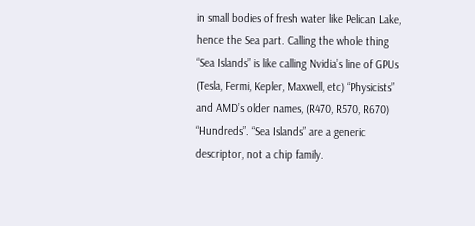in small bodies of fresh water like Pelican Lake, hence the Sea part. Calling the whole thing “Sea Islands” is like calling Nvidia’s line of GPUs (Tesla, Fermi, Kepler, Maxwell, etc) “Physicists” and AMD’s older names, (R470, R570, R670) “Hundreds”. “Sea Islands” are a generic descriptor, not a chip family.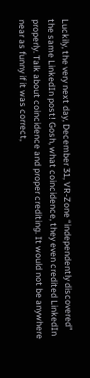Luckily, the very next day, December 31, VR-Zone “independently discovered” the same LinkedIn post! Gosh, what coincidence, they even credited LinkedIn properly. Talk about coincidence and proper crediting. It would not be anywhere near as funny if it was correct,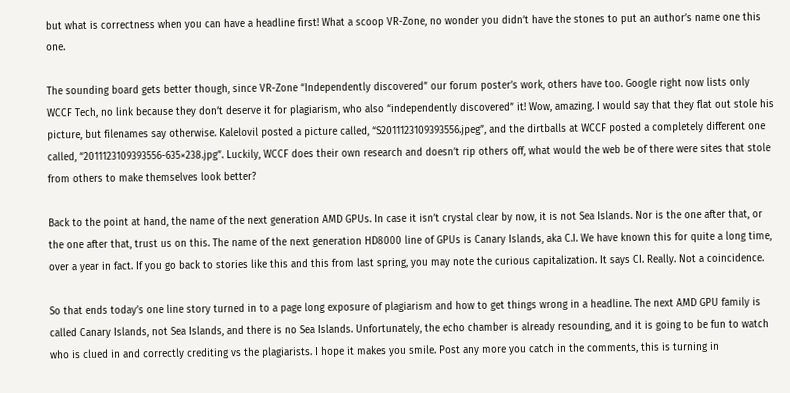but what is correctness when you can have a headline first! What a scoop VR-Zone, no wonder you didn’t have the stones to put an author’s name one this one.

The sounding board gets better though, since VR-Zone “Independently discovered” our forum poster’s work, others have too. Google right now lists only WCCF Tech, no link because they don’t deserve it for plagiarism, who also “independently discovered” it! Wow, amazing. I would say that they flat out stole his picture, but filenames say otherwise. Kalelovil posted a picture called, “S2011123109393556.jpeg”, and the dirtballs at WCCF posted a completely different one called, “2011123109393556-635×238.jpg”. Luckily, WCCF does their own research and doesn’t rip others off, what would the web be of there were sites that stole from others to make themselves look better?

Back to the point at hand, the name of the next generation AMD GPUs. In case it isn’t crystal clear by now, it is not Sea Islands. Nor is the one after that, or the one after that, trust us on this. The name of the next generation HD8000 line of GPUs is Canary Islands, aka C.I. We have known this for quite a long time, over a year in fact. If you go back to stories like this and this from last spring, you may note the curious capitalization. It says CI. Really. Not a coincidence.

So that ends today’s one line story turned in to a page long exposure of plagiarism and how to get things wrong in a headline. The next AMD GPU family is called Canary Islands, not Sea Islands, and there is no Sea Islands. Unfortunately, the echo chamber is already resounding, and it is going to be fun to watch who is clued in and correctly crediting vs the plagiarists. I hope it makes you smile. Post any more you catch in the comments, this is turning in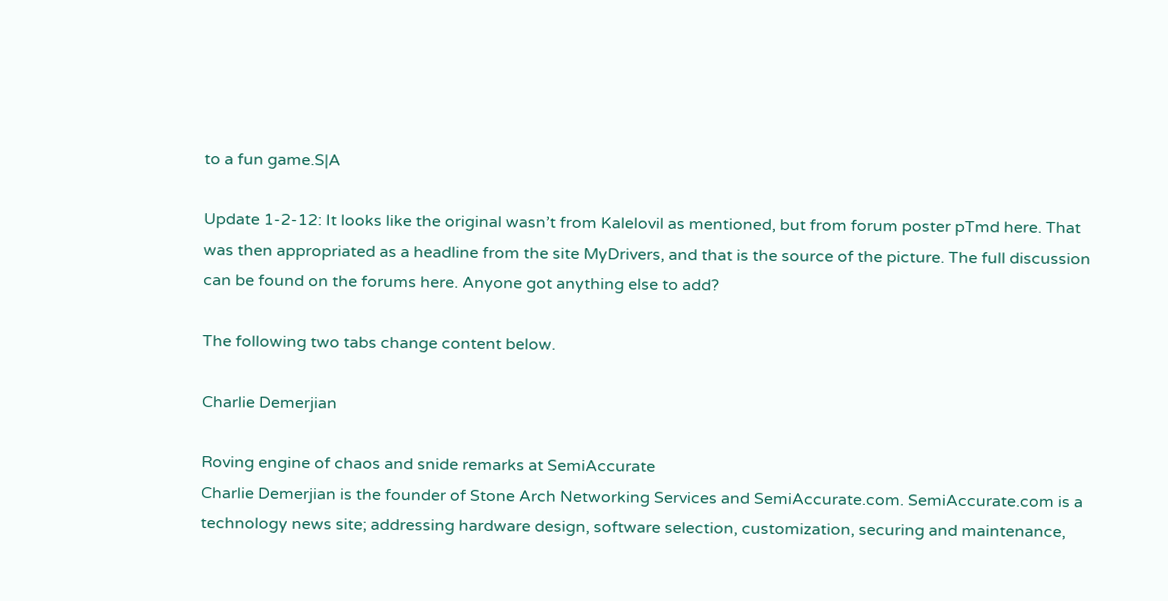to a fun game.S|A

Update 1-2-12: It looks like the original wasn’t from Kalelovil as mentioned, but from forum poster pTmd here. That was then appropriated as a headline from the site MyDrivers, and that is the source of the picture. The full discussion can be found on the forums here. Anyone got anything else to add?

The following two tabs change content below.

Charlie Demerjian

Roving engine of chaos and snide remarks at SemiAccurate
Charlie Demerjian is the founder of Stone Arch Networking Services and SemiAccurate.com. SemiAccurate.com is a technology news site; addressing hardware design, software selection, customization, securing and maintenance,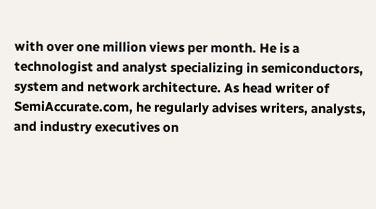with over one million views per month. He is a technologist and analyst specializing in semiconductors, system and network architecture. As head writer of SemiAccurate.com, he regularly advises writers, analysts, and industry executives on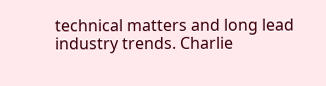technical matters and long lead industry trends. Charlie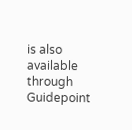is also available through Guidepoint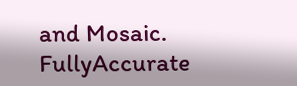and Mosaic. FullyAccurate